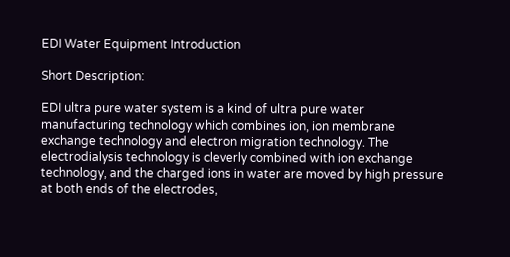EDI Water Equipment Introduction

Short Description:

EDI ultra pure water system is a kind of ultra pure water manufacturing technology which combines ion, ion membrane exchange technology and electron migration technology. The electrodialysis technology is cleverly combined with ion exchange technology, and the charged ions in water are moved by high pressure at both ends of the electrodes,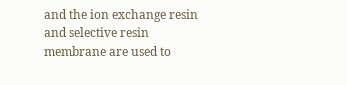and the ion exchange resin and selective resin membrane are used to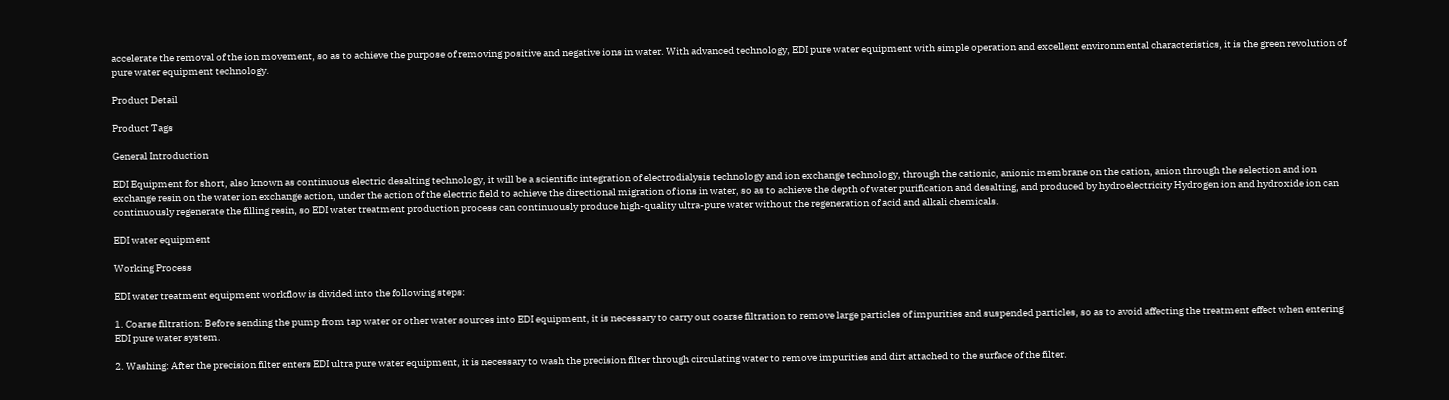accelerate the removal of the ion movement, so as to achieve the purpose of removing positive and negative ions in water. With advanced technology, EDI pure water equipment with simple operation and excellent environmental characteristics, it is the green revolution of pure water equipment technology.

Product Detail

Product Tags

General Introduction

EDI Equipment for short, also known as continuous electric desalting technology, it will be a scientific integration of electrodialysis technology and ion exchange technology, through the cationic, anionic membrane on the cation, anion through the selection and ion exchange resin on the water ion exchange action, under the action of the electric field to achieve the directional migration of ions in water, so as to achieve the depth of water purification and desalting, and produced by hydroelectricity Hydrogen ion and hydroxide ion can continuously regenerate the filling resin, so EDI water treatment production process can continuously produce high-quality ultra-pure water without the regeneration of acid and alkali chemicals.

EDI water equipment

Working Process

EDI water treatment equipment workflow is divided into the following steps:

1. Coarse filtration: Before sending the pump from tap water or other water sources into EDI equipment, it is necessary to carry out coarse filtration to remove large particles of impurities and suspended particles, so as to avoid affecting the treatment effect when entering EDI pure water system.

2. Washing: After the precision filter enters EDI ultra pure water equipment, it is necessary to wash the precision filter through circulating water to remove impurities and dirt attached to the surface of the filter.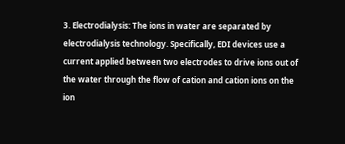3. Electrodialysis: The ions in water are separated by electrodialysis technology. Specifically, EDI devices use a current applied between two electrodes to drive ions out of the water through the flow of cation and cation ions on the ion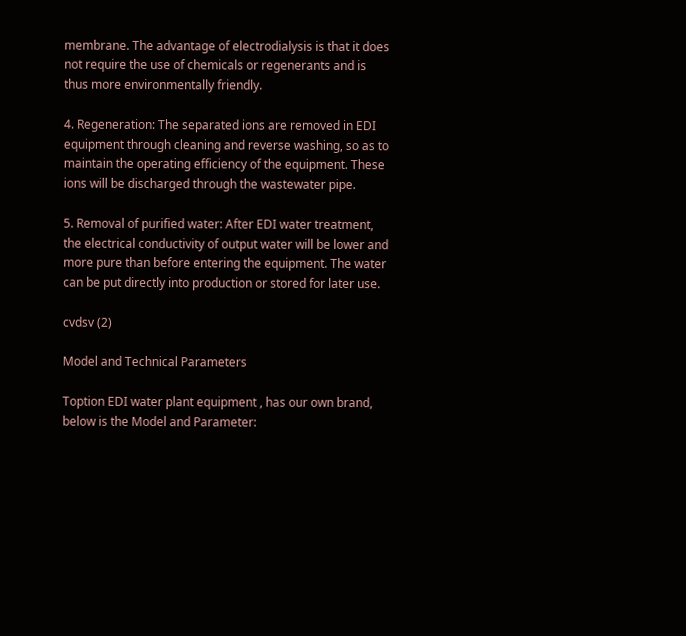membrane. The advantage of electrodialysis is that it does not require the use of chemicals or regenerants and is thus more environmentally friendly.

4. Regeneration: The separated ions are removed in EDI equipment through cleaning and reverse washing, so as to maintain the operating efficiency of the equipment. These ions will be discharged through the wastewater pipe.

5. Removal of purified water: After EDI water treatment, the electrical conductivity of output water will be lower and more pure than before entering the equipment. The water can be put directly into production or stored for later use.

cvdsv (2)

Model and Technical Parameters

Toption EDI water plant equipment , has our own brand, below is the Model and Parameter: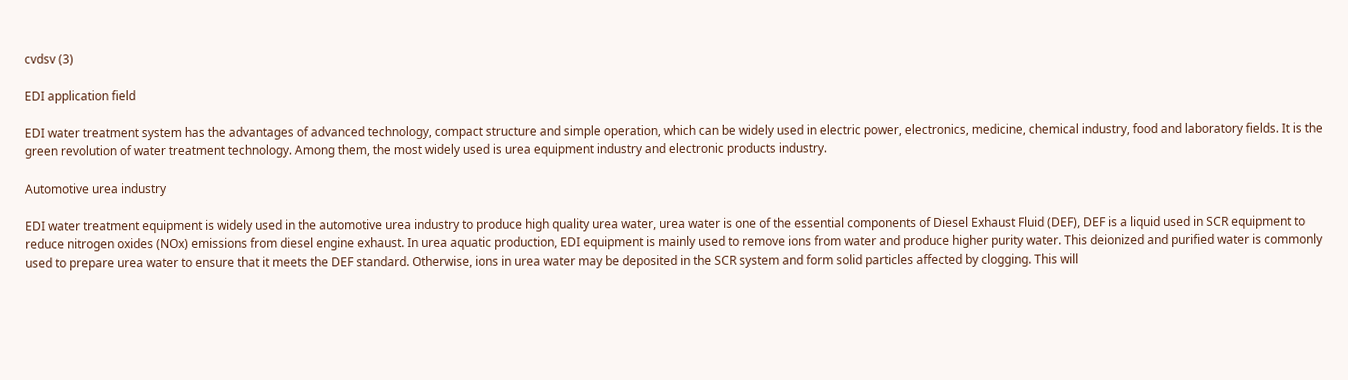cvdsv (3)

EDI application field

EDI water treatment system has the advantages of advanced technology, compact structure and simple operation, which can be widely used in electric power, electronics, medicine, chemical industry, food and laboratory fields. It is the green revolution of water treatment technology. Among them, the most widely used is urea equipment industry and electronic products industry.

Automotive urea industry

EDI water treatment equipment is widely used in the automotive urea industry to produce high quality urea water, urea water is one of the essential components of Diesel Exhaust Fluid (DEF), DEF is a liquid used in SCR equipment to reduce nitrogen oxides (NOx) emissions from diesel engine exhaust. In urea aquatic production, EDI equipment is mainly used to remove ions from water and produce higher purity water. This deionized and purified water is commonly used to prepare urea water to ensure that it meets the DEF standard. Otherwise, ions in urea water may be deposited in the SCR system and form solid particles affected by clogging. This will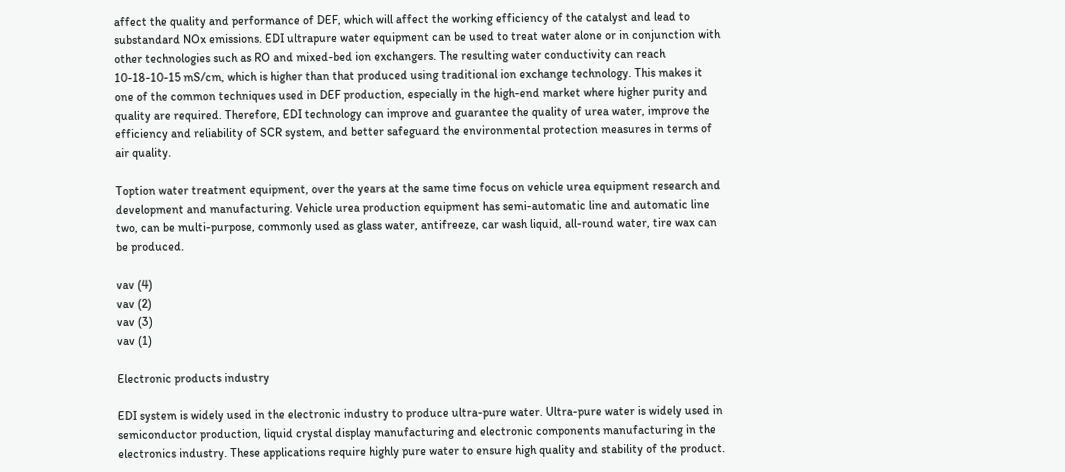affect the quality and performance of DEF, which will affect the working efficiency of the catalyst and lead to substandard NOx emissions. EDI ultrapure water equipment can be used to treat water alone or in conjunction with other technologies such as RO and mixed-bed ion exchangers. The resulting water conductivity can reach 10-18-10-15 mS/cm, which is higher than that produced using traditional ion exchange technology. This makes it one of the common techniques used in DEF production, especially in the high-end market where higher purity and quality are required. Therefore, EDI technology can improve and guarantee the quality of urea water, improve the efficiency and reliability of SCR system, and better safeguard the environmental protection measures in terms of air quality.

Toption water treatment equipment, over the years at the same time focus on vehicle urea equipment research and development and manufacturing. Vehicle urea production equipment has semi-automatic line and automatic line two, can be multi-purpose, commonly used as glass water, antifreeze, car wash liquid, all-round water, tire wax can be produced.

vav (4)
vav (2)
vav (3)
vav (1)

Electronic products industry

EDI system is widely used in the electronic industry to produce ultra-pure water. Ultra-pure water is widely used in semiconductor production, liquid crystal display manufacturing and electronic components manufacturing in the electronics industry. These applications require highly pure water to ensure high quality and stability of the product.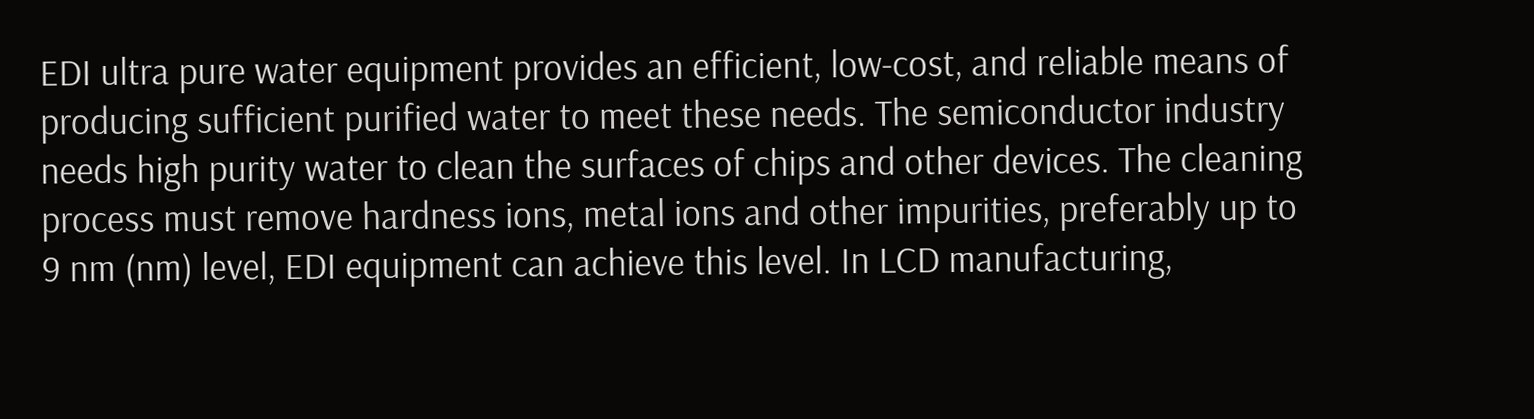EDI ultra pure water equipment provides an efficient, low-cost, and reliable means of producing sufficient purified water to meet these needs. The semiconductor industry needs high purity water to clean the surfaces of chips and other devices. The cleaning process must remove hardness ions, metal ions and other impurities, preferably up to 9 nm (nm) level, EDI equipment can achieve this level. In LCD manufacturing,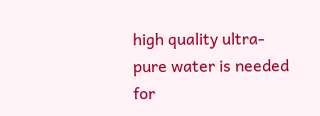high quality ultra-pure water is needed for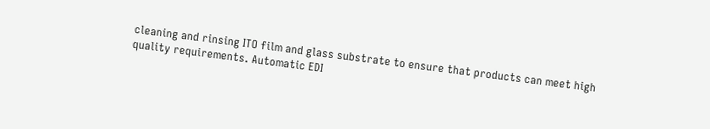cleaning and rinsing ITO film and glass substrate to ensure that products can meet high quality requirements. Automatic EDI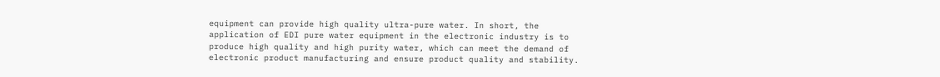equipment can provide high quality ultra-pure water. In short, the application of EDI pure water equipment in the electronic industry is to produce high quality and high purity water, which can meet the demand of electronic product manufacturing and ensure product quality and stability.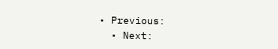• Previous:
  • Next: